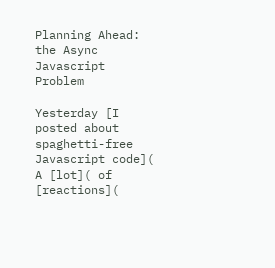Planning Ahead: the Async Javascript Problem

Yesterday [I posted about spaghetti-free Javascript code]( A [lot]( of [reactions](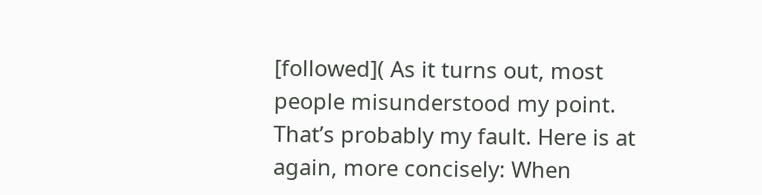[followed]( As it turns out, most people misunderstood my point. That’s probably my fault. Here is at again, more concisely: When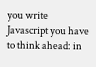you write Javascript you have to think ahead: in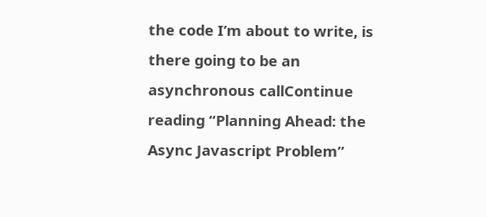the code I’m about to write, is there going to be an asynchronous callContinue reading “Planning Ahead: the Async Javascript Problem”